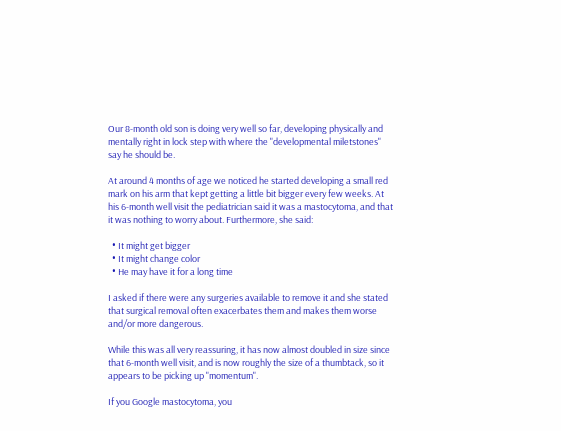Our 8-month old son is doing very well so far, developing physically and mentally right in lock step with where the "developmental miletstones" say he should be.

At around 4 months of age we noticed he started developing a small red mark on his arm that kept getting a little bit bigger every few weeks. At his 6-month well visit the pediatrician said it was a mastocytoma, and that it was nothing to worry about. Furthermore, she said:

  • It might get bigger
  • It might change color
  • He may have it for a long time

I asked if there were any surgeries available to remove it and she stated that surgical removal often exacerbates them and makes them worse and/or more dangerous.

While this was all very reassuring, it has now almost doubled in size since that 6-month well visit, and is now roughly the size of a thumbtack, so it appears to be picking up "momentum".

If you Google mastocytoma, you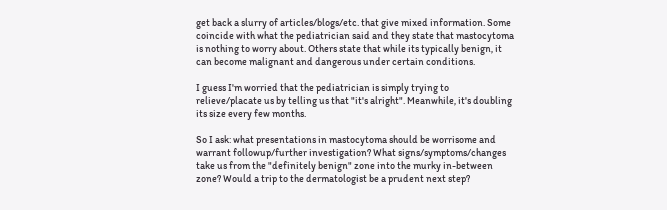get back a slurry of articles/blogs/etc. that give mixed information. Some coincide with what the pediatrician said and they state that mastocytoma is nothing to worry about. Others state that while its typically benign, it can become malignant and dangerous under certain conditions.

I guess I'm worried that the pediatrician is simply trying to relieve/placate us by telling us that "it's alright". Meanwhile, it's doubling its size every few months.

So I ask: what presentations in mastocytoma should be worrisome and warrant followup/further investigation? What signs/symptoms/changes take us from the "definitely benign" zone into the murky in-between zone? Would a trip to the dermatologist be a prudent next step?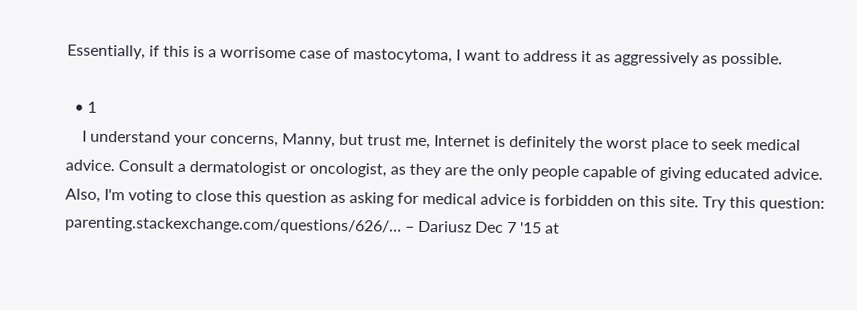Essentially, if this is a worrisome case of mastocytoma, I want to address it as aggressively as possible.

  • 1
    I understand your concerns, Manny, but trust me, Internet is definitely the worst place to seek medical advice. Consult a dermatologist or oncologist, as they are the only people capable of giving educated advice. Also, I'm voting to close this question as asking for medical advice is forbidden on this site. Try this question: parenting.stackexchange.com/questions/626/… – Dariusz Dec 7 '15 at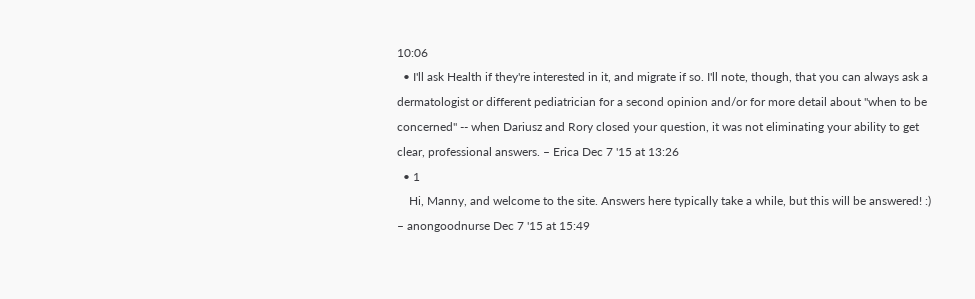10:06
  • I'll ask Health if they're interested in it, and migrate if so. I'll note, though, that you can always ask a dermatologist or different pediatrician for a second opinion and/or for more detail about "when to be concerned" -- when Dariusz and Rory closed your question, it was not eliminating your ability to get clear, professional answers. – Erica Dec 7 '15 at 13:26
  • 1
    Hi, Manny, and welcome to the site. Answers here typically take a while, but this will be answered! :) – anongoodnurse Dec 7 '15 at 15:49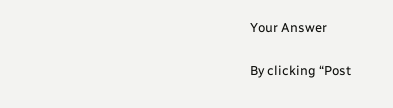Your Answer

By clicking “Post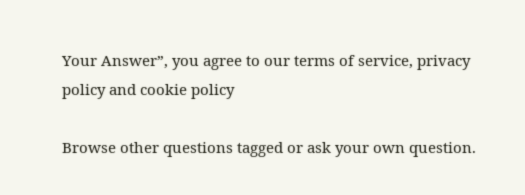Your Answer”, you agree to our terms of service, privacy policy and cookie policy

Browse other questions tagged or ask your own question.